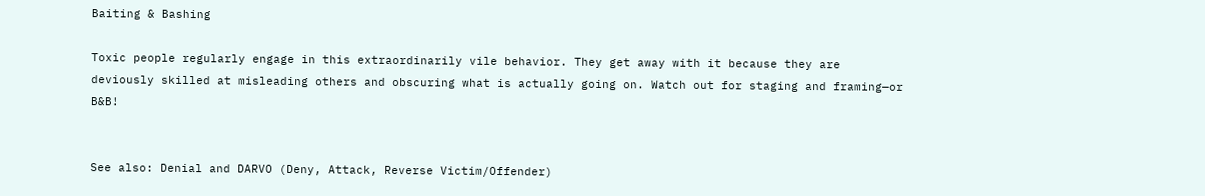Baiting & Bashing

Toxic people regularly engage in this extraordinarily vile behavior. They get away with it because they are deviously skilled at misleading others and obscuring what is actually going on. Watch out for staging and framing—or B&B!


See also: Denial and DARVO (Deny, Attack, Reverse Victim/Offender)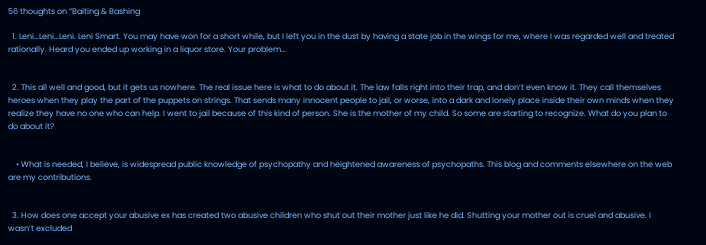56 thoughts on “Baiting & Bashing

  1. Leni…Leni…Leni. Leni Smart. You may have won for a short while, but I left you in the dust by having a state job in the wings for me, where I was regarded well and treated rationally. Heard you ended up working in a liquor store. Your problem…


  2. This all well and good, but it gets us nowhere. The real issue here is what to do about it. The law falls right into their trap, and don’t even know it. They call themselves heroes when they play the part of the puppets on strings. That sends many innocent people to jail, or worse, into a dark and lonely place inside their own minds when they realize they have no one who can help. I went to jail because of this kind of person. She is the mother of my child. So some are starting to recognize. What do you plan to do about it?


    • What is needed, I believe, is widespread public knowledge of psychopathy and heightened awareness of psychopaths. This blog and comments elsewhere on the web are my contributions.


  3. How does one accept your abusive ex has created two abusive children who shut out their mother just like he did. Shutting your mother out is cruel and abusive. I wasn’t excluded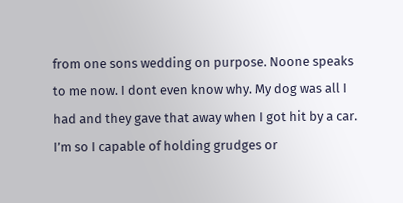from one sons wedding on purpose. Noone speaks to me now. I dont even know why. My dog was all I had and they gave that away when I got hit by a car. I’m so I capable of holding grudges or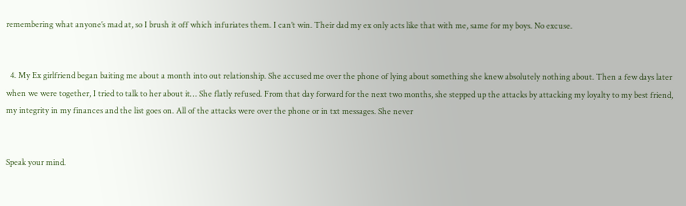remembering what anyone’s mad at, so I brush it off which infuriates them. I can’t win. Their dad my ex only acts like that with me, same for my boys. No excuse.


  4. My Ex girlfriend began baiting me about a month into out relationship. She accused me over the phone of lying about something she knew absolutely nothing about. Then a few days later when we were together, I tried to talk to her about it… She flatly refused. From that day forward for the next two months, she stepped up the attacks by attacking my loyalty to my best friend, my integrity in my finances and the list goes on. All of the attacks were over the phone or in txt messages. She never


Speak your mind.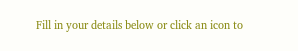Fill in your details below or click an icon to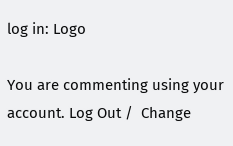log in: Logo

You are commenting using your account. Log Out /  Change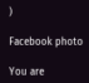)

Facebook photo

You are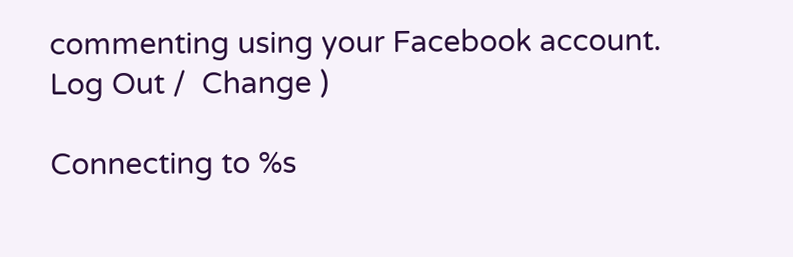commenting using your Facebook account. Log Out /  Change )

Connecting to %s